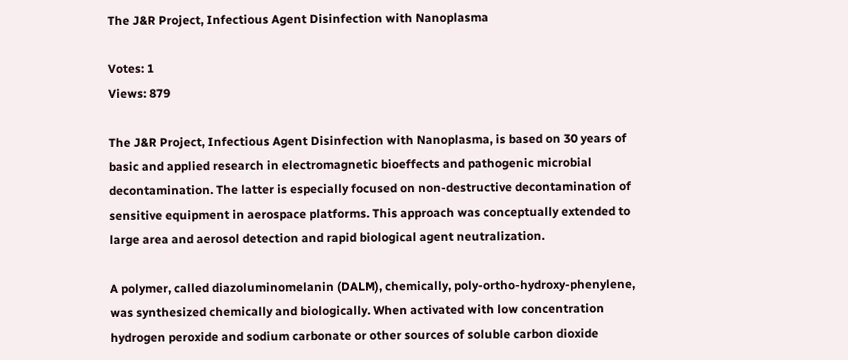The J&R Project, Infectious Agent Disinfection with Nanoplasma

Votes: 1
Views: 879

The J&R Project, Infectious Agent Disinfection with Nanoplasma, is based on 30 years of basic and applied research in electromagnetic bioeffects and pathogenic microbial decontamination. The latter is especially focused on non-destructive decontamination of sensitive equipment in aerospace platforms. This approach was conceptually extended to large area and aerosol detection and rapid biological agent neutralization.

A polymer, called diazoluminomelanin (DALM), chemically, poly-ortho-hydroxy-phenylene, was synthesized chemically and biologically. When activated with low concentration hydrogen peroxide and sodium carbonate or other sources of soluble carbon dioxide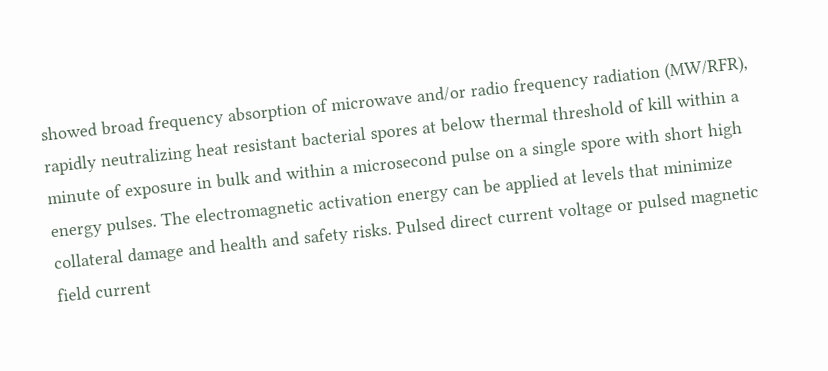showed broad frequency absorption of microwave and/or radio frequency radiation (MW/RFR), rapidly neutralizing heat resistant bacterial spores at below thermal threshold of kill within a minute of exposure in bulk and within a microsecond pulse on a single spore with short high energy pulses. The electromagnetic activation energy can be applied at levels that minimize collateral damage and health and safety risks. Pulsed direct current voltage or pulsed magnetic field current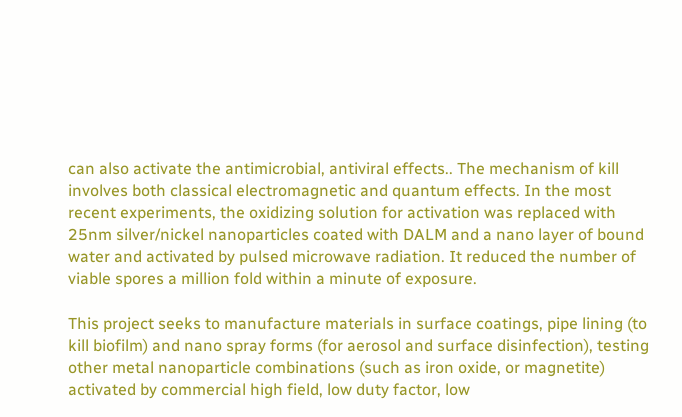can also activate the antimicrobial, antiviral effects.. The mechanism of kill involves both classical electromagnetic and quantum effects. In the most recent experiments, the oxidizing solution for activation was replaced with 25nm silver/nickel nanoparticles coated with DALM and a nano layer of bound water and activated by pulsed microwave radiation. It reduced the number of viable spores a million fold within a minute of exposure.

This project seeks to manufacture materials in surface coatings, pipe lining (to kill biofilm) and nano spray forms (for aerosol and surface disinfection), testing other metal nanoparticle combinations (such as iron oxide, or magnetite) activated by commercial high field, low duty factor, low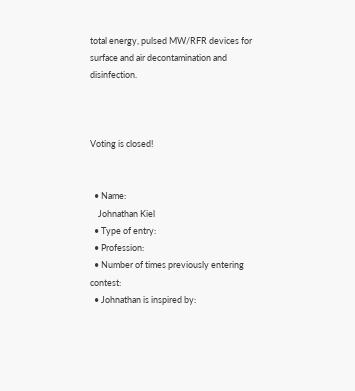total energy, pulsed MW/RFR devices for surface and air decontamination and disinfection.



Voting is closed!


  • Name:
    Johnathan Kiel
  • Type of entry:
  • Profession:
  • Number of times previously entering contest:
  • Johnathan is inspired by: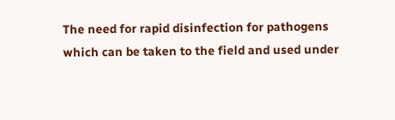The need for rapid disinfection for pathogens which can be taken to the field and used under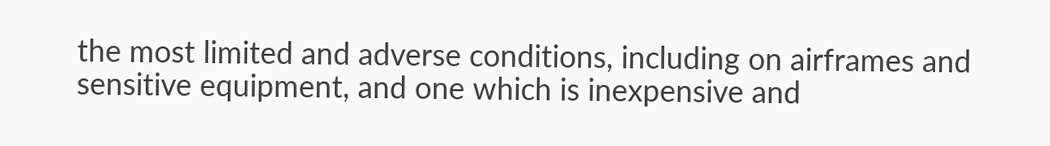the most limited and adverse conditions, including on airframes and sensitive equipment, and one which is inexpensive and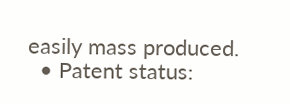easily mass produced.
  • Patent status: